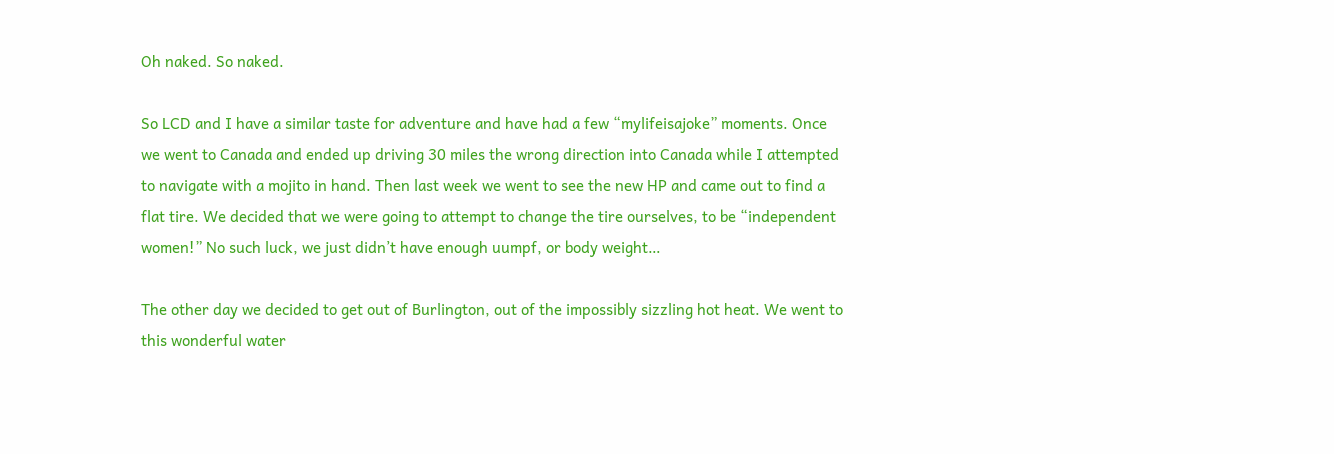Oh naked. So naked.

So LCD and I have a similar taste for adventure and have had a few “mylifeisajoke” moments. Once we went to Canada and ended up driving 30 miles the wrong direction into Canada while I attempted to navigate with a mojito in hand. Then last week we went to see the new HP and came out to find a flat tire. We decided that we were going to attempt to change the tire ourselves, to be “independent women!” No such luck, we just didn’t have enough uumpf, or body weight…

The other day we decided to get out of Burlington, out of the impossibly sizzling hot heat. We went to this wonderful water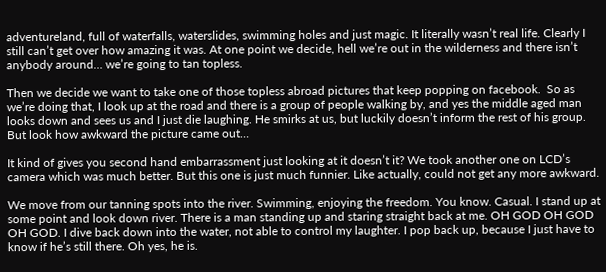adventureland, full of waterfalls, waterslides, swimming holes and just magic. It literally wasn’t real life. Clearly I still can’t get over how amazing it was. At one point we decide, hell we’re out in the wilderness and there isn’t anybody around… we’re going to tan topless.

Then we decide we want to take one of those topless abroad pictures that keep popping on facebook.  So as we’re doing that, I look up at the road and there is a group of people walking by, and yes the middle aged man looks down and sees us and I just die laughing. He smirks at us, but luckily doesn’t inform the rest of his group. But look how awkward the picture came out…

It kind of gives you second hand embarrassment just looking at it doesn’t it? We took another one on LCD’s camera which was much better. But this one is just much funnier. Like actually, could not get any more awkward.

We move from our tanning spots into the river. Swimming, enjoying the freedom. You know. Casual. I stand up at some point and look down river. There is a man standing up and staring straight back at me. OH GOD OH GOD OH GOD. I dive back down into the water, not able to control my laughter. I pop back up, because I just have to know if he’s still there. Oh yes, he is.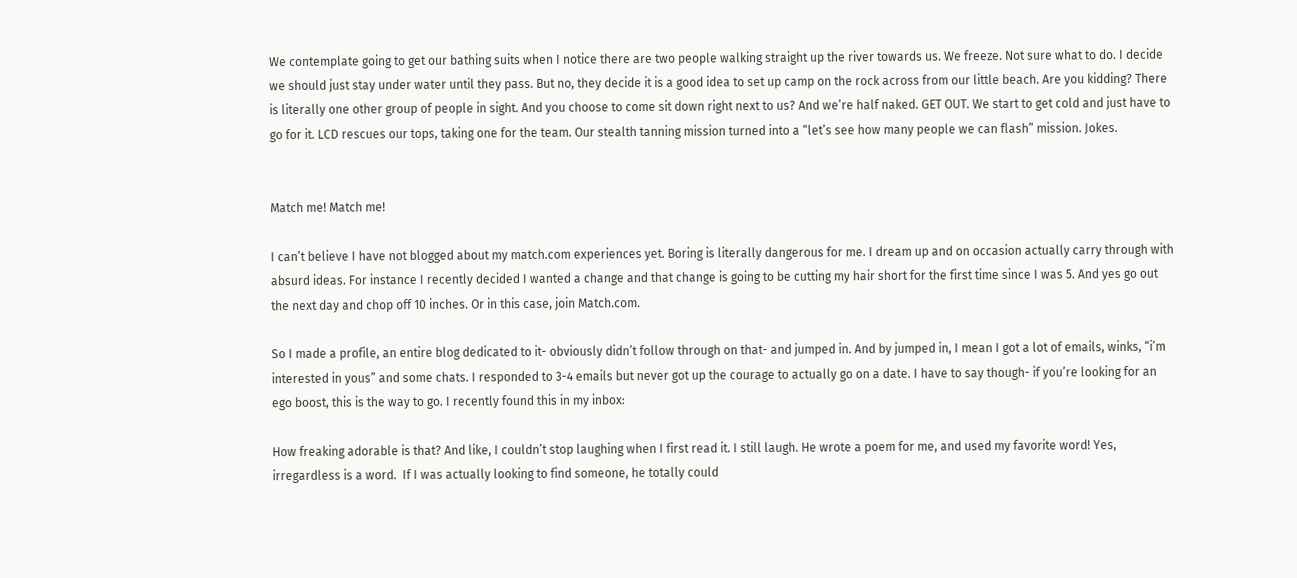We contemplate going to get our bathing suits when I notice there are two people walking straight up the river towards us. We freeze. Not sure what to do. I decide we should just stay under water until they pass. But no, they decide it is a good idea to set up camp on the rock across from our little beach. Are you kidding? There is literally one other group of people in sight. And you choose to come sit down right next to us? And we’re half naked. GET OUT. We start to get cold and just have to go for it. LCD rescues our tops, taking one for the team. Our stealth tanning mission turned into a “let’s see how many people we can flash” mission. Jokes.


Match me! Match me!

I can’t believe I have not blogged about my match.com experiences yet. Boring is literally dangerous for me. I dream up and on occasion actually carry through with absurd ideas. For instance I recently decided I wanted a change and that change is going to be cutting my hair short for the first time since I was 5. And yes go out the next day and chop off 10 inches. Or in this case, join Match.com.

So I made a profile, an entire blog dedicated to it- obviously didn’t follow through on that- and jumped in. And by jumped in, I mean I got a lot of emails, winks, “i’m interested in yous” and some chats. I responded to 3-4 emails but never got up the courage to actually go on a date. I have to say though- if you’re looking for an ego boost, this is the way to go. I recently found this in my inbox:

How freaking adorable is that? And like, I couldn’t stop laughing when I first read it. I still laugh. He wrote a poem for me, and used my favorite word! Yes, irregardless is a word.  If I was actually looking to find someone, he totally could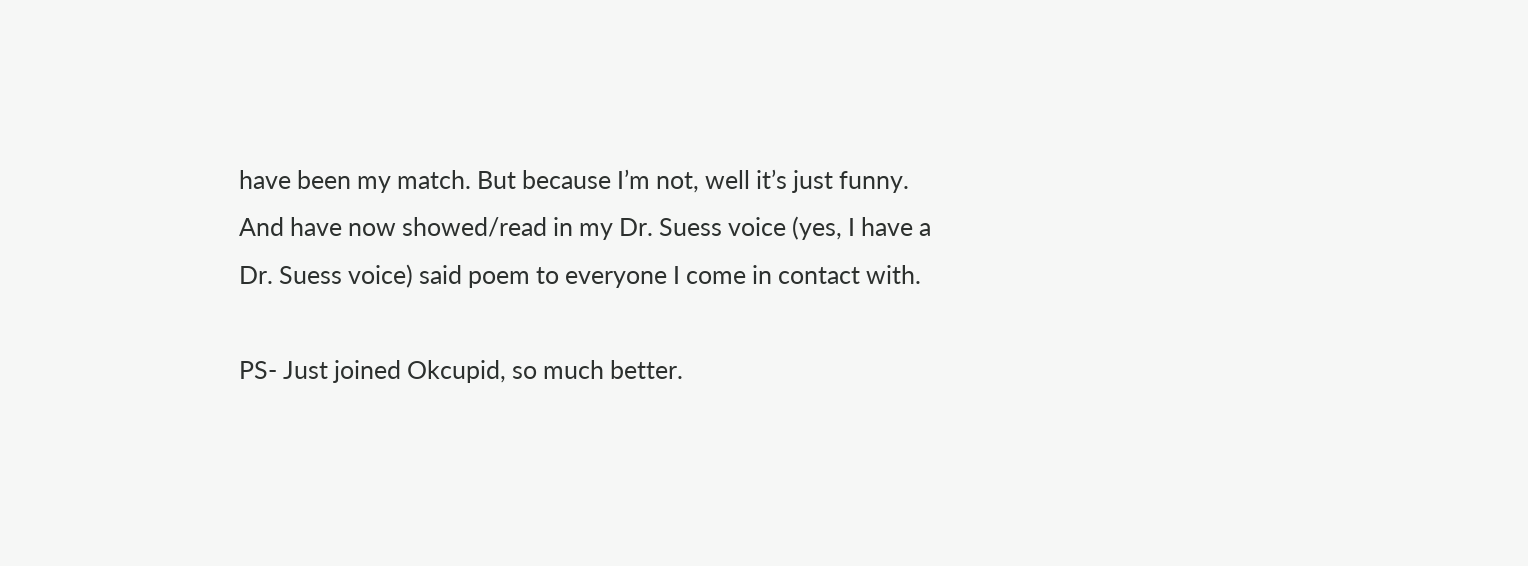have been my match. But because I’m not, well it’s just funny. And have now showed/read in my Dr. Suess voice (yes, I have a Dr. Suess voice) said poem to everyone I come in contact with.

PS- Just joined Okcupid, so much better.